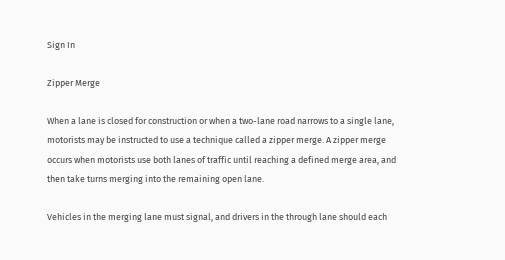Sign In

Zipper Merge

When a lane is closed for construction or when a two-lane road narrows to a single lane, motorists may be instructed to use a technique called a zipper merge. A zipper merge occurs when motorists use both lanes of traffic until reaching a defined merge area, and then take turns merging into the remaining open lane.

Vehicles in the merging lane must signal, and drivers in the through lane should each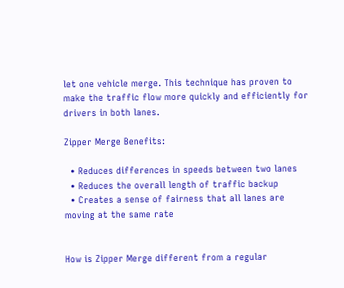let one vehicle merge. This technique has proven to make the traffic flow more quickly and efficiently for drivers in both lanes.

Zipper Merge Benefits:

  • Reduces differences in speeds between two lanes
  • Reduces the overall length of traffic backup
  • Creates a sense of fairness that all lanes are moving at the same rate


How is Zipper Merge different from a regular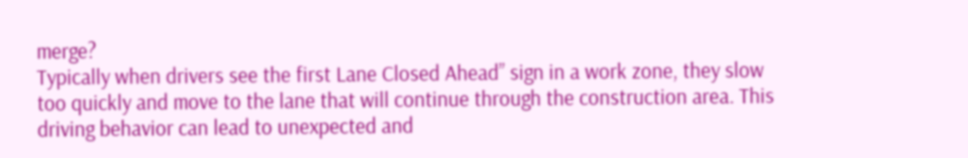merge?
Typically when drivers see the first Lane Closed Ahead” sign in a work zone, they slow too quickly and move to the lane that will continue through the construction area. This driving behavior can lead to unexpected and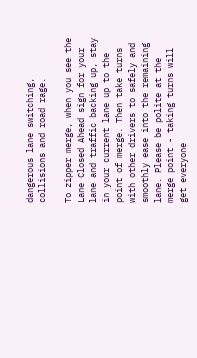dangerous lane switching, collisions and road rage.

To zipper merge, when you see the Lane Closed Ahead sign for your lane and traffic backing up, stay in your current lane up to the point of merge. Then take turns with other drivers to safely and smoothly ease into the remaining lane. Please be polite at the merge point - taking turns will get everyone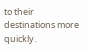to their destinations more quickly.